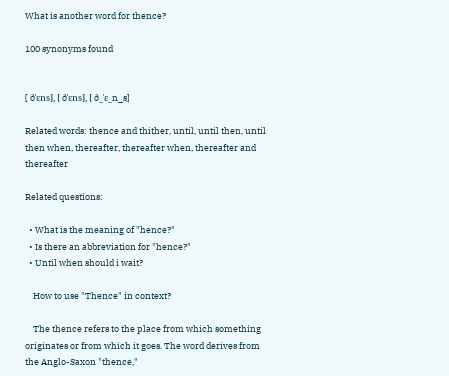What is another word for thence?

100 synonyms found


[ ðˈɛns], [ ðˈɛns], [ ð_ˈɛ_n_s]

Related words: thence and thither, until, until then, until then when, thereafter, thereafter when, thereafter and thereafter

Related questions:

  • What is the meaning of "hence?"
  • Is there an abbreviation for "hence?"
  • Until when should i wait?

    How to use "Thence" in context?

    The thence refers to the place from which something originates or from which it goes. The word derives from the Anglo-Saxon "thence,"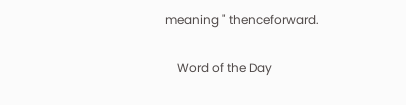meaning " thenceforward.

    Word of the Day